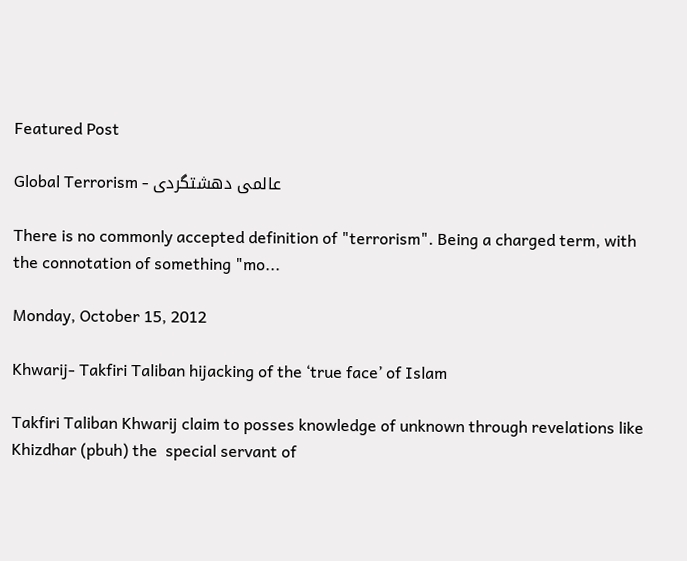Featured Post

Global Terrorism - عالمی دھشتگردی

There is no commonly accepted definition of "terrorism". Being a charged term, with the connotation of something "mo...

Monday, October 15, 2012

Khwarij- Takfiri Taliban hijacking of the ‘true face’ of Islam

Takfiri Taliban Khwarij claim to posses knowledge of unknown through revelations like  Khizdhar (pbuh) the  special servant of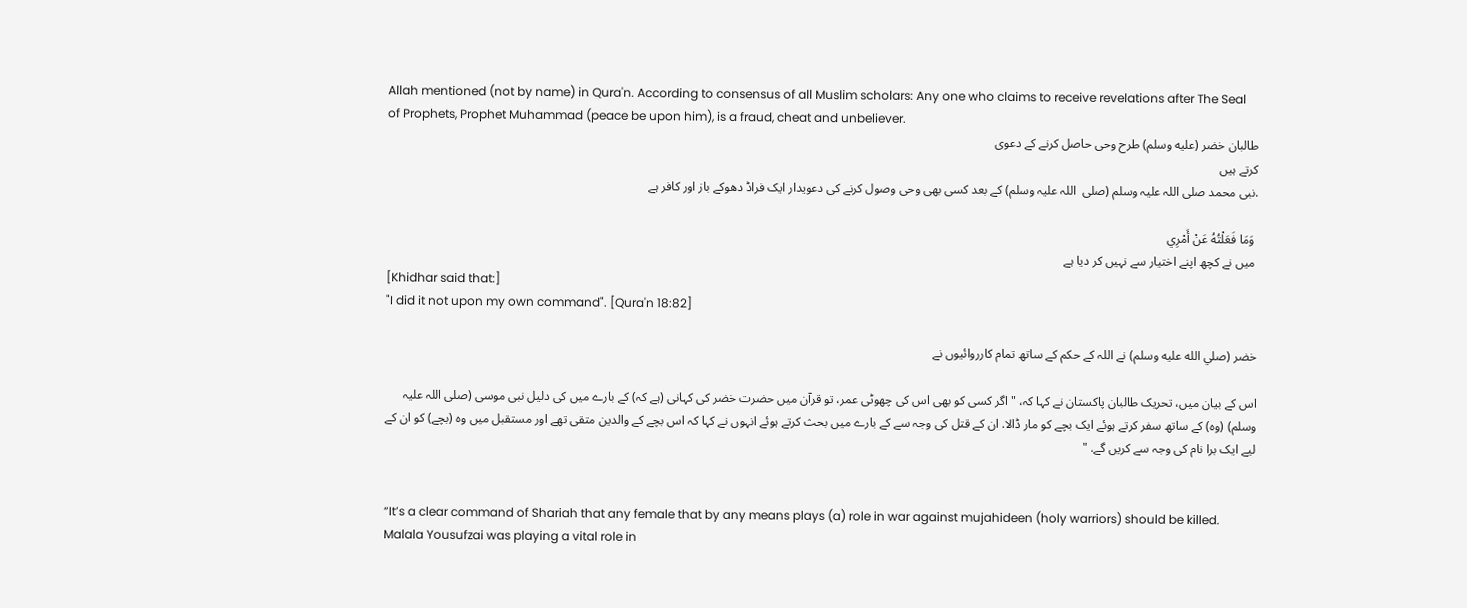Allah mentioned (not by name) in Qura'n. According to consensus of all Muslim scholars: Any one who claims to receive revelations after The Seal of Prophets, Prophet Muhammad (peace be upon him), is a fraud, cheat and unbeliever.
طالبان خضر (عليه وسلم) طرح وحی حاصل کرنے کے دعوی
کرتے ہیں
.نبی محمد صلی اللہ علیہ وسلم (صلی  اللہ علیہ وسلم) کے بعد کسی بھی وحی وصول کرنے کی دعویدار ایک فراڈ دھوکے باز اور کافر ہے

 وَمَا فَعَلْتُهُ عَنْ أَمْرِي
 میں نے کچھ اپنے اختیار سے نہیں کر دیا ہے
[Khidhar said that:]
"I did it not upon my own command". [Qura'n 18:82]

خضر (صلي الله عليه وسلم) نے اللہ کے حکم کے ساتھ تمام کارروائیوں نے

اس کے بیان میں، تحریک طالبان پاکستان نے کہا کہ، "اگر کسی کو بھی اس کی چھوٹی عمر، تو قرآن میں حضرت خضر کی کہانی (ہے کہ) کے بارے میں کی دلیل نبی موسی (صلی اللہ علیہ وسلم) (وہ) کے ساتھ سفر کرتے ہوئے ایک بچے کو مار ڈالا. ان کے قتل کی وجہ سے کے بارے میں بحث کرتے ہوئے انہوں نے کہا کہ اس بچے کے والدین متقی تھے اور مستقبل میں وہ (بچے) کو ان کے لیے ایک برا نام کی وجہ سے کریں گے. "


“It’s a clear command of Shariah that any female that by any means plays (a) role in war against mujahideen (holy warriors) should be killed. Malala Yousufzai was playing a vital role in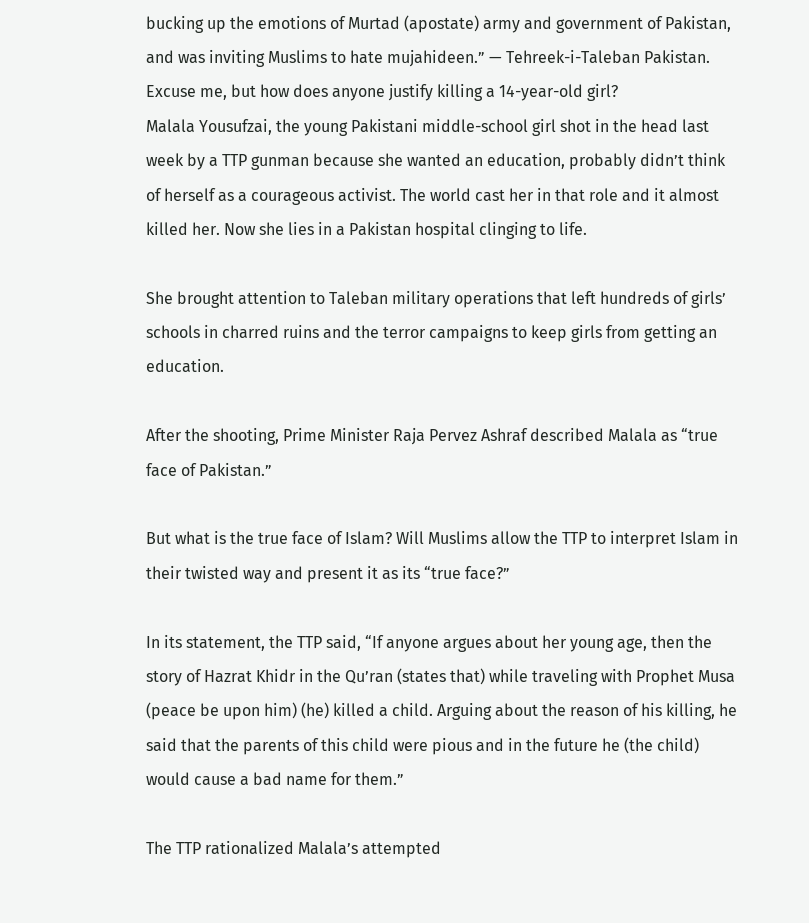bucking up the emotions of Murtad (apostate) army and government of Pakistan, and was inviting Muslims to hate mujahideen.” — Tehreek-i-Taleban Pakistan.
Excuse me, but how does anyone justify killing a 14-year-old girl?
Malala Yousufzai, the young Pakistani middle-school girl shot in the head last week by a TTP gunman because she wanted an education, probably didn’t think of herself as a courageous activist. The world cast her in that role and it almost killed her. Now she lies in a Pakistan hospital clinging to life.

She brought attention to Taleban military operations that left hundreds of girls’ schools in charred ruins and the terror campaigns to keep girls from getting an education.

After the shooting, Prime Minister Raja Pervez Ashraf described Malala as “true face of Pakistan.”

But what is the true face of Islam? Will Muslims allow the TTP to interpret Islam in their twisted way and present it as its “true face?”

In its statement, the TTP said, “If anyone argues about her young age, then the story of Hazrat Khidr in the Qu’ran (states that) while traveling with Prophet Musa (peace be upon him) (he) killed a child. Arguing about the reason of his killing, he said that the parents of this child were pious and in the future he (the child) would cause a bad name for them.”

The TTP rationalized Malala’s attempted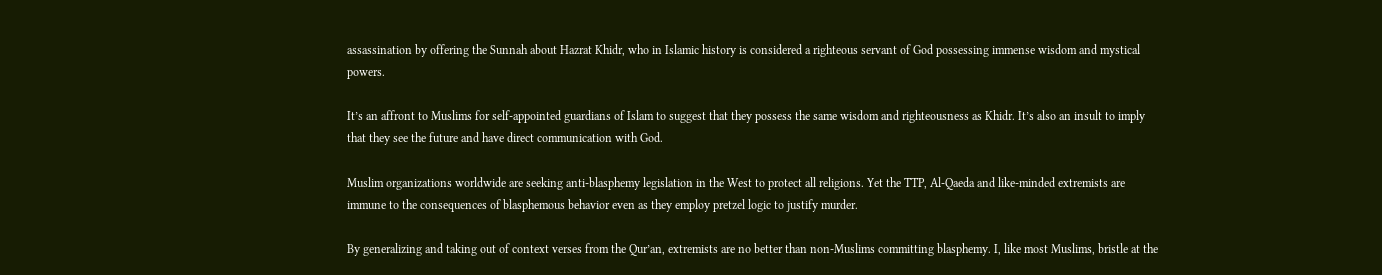assassination by offering the Sunnah about Hazrat Khidr, who in Islamic history is considered a righteous servant of God possessing immense wisdom and mystical powers.

It’s an affront to Muslims for self-appointed guardians of Islam to suggest that they possess the same wisdom and righteousness as Khidr. It’s also an insult to imply that they see the future and have direct communication with God.

Muslim organizations worldwide are seeking anti-blasphemy legislation in the West to protect all religions. Yet the TTP, Al-Qaeda and like-minded extremists are immune to the consequences of blasphemous behavior even as they employ pretzel logic to justify murder.

By generalizing and taking out of context verses from the Qur’an, extremists are no better than non-Muslims committing blasphemy. I, like most Muslims, bristle at the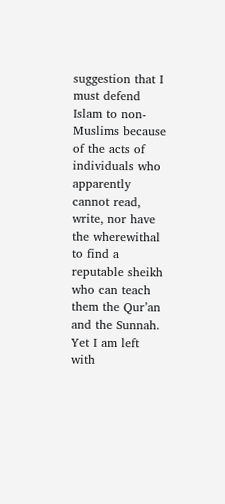suggestion that I must defend Islam to non-Muslims because of the acts of individuals who apparently cannot read, write, nor have the wherewithal to find a reputable sheikh who can teach them the Qur’an and the Sunnah. Yet I am left with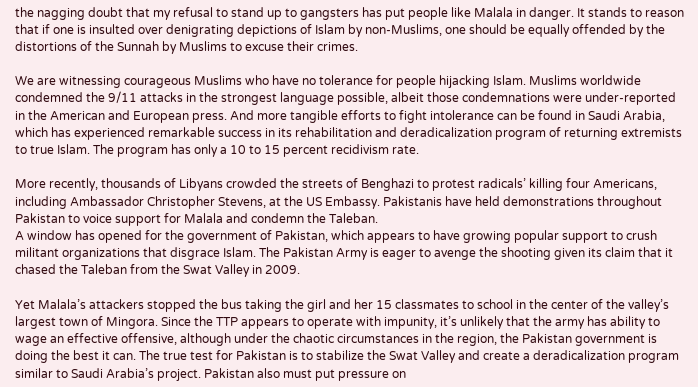the nagging doubt that my refusal to stand up to gangsters has put people like Malala in danger. It stands to reason that if one is insulted over denigrating depictions of Islam by non-Muslims, one should be equally offended by the distortions of the Sunnah by Muslims to excuse their crimes.

We are witnessing courageous Muslims who have no tolerance for people hijacking Islam. Muslims worldwide condemned the 9/11 attacks in the strongest language possible, albeit those condemnations were under-reported in the American and European press. And more tangible efforts to fight intolerance can be found in Saudi Arabia, which has experienced remarkable success in its rehabilitation and deradicalization program of returning extremists to true Islam. The program has only a 10 to 15 percent recidivism rate.

More recently, thousands of Libyans crowded the streets of Benghazi to protest radicals’ killing four Americans, including Ambassador Christopher Stevens, at the US Embassy. Pakistanis have held demonstrations throughout Pakistan to voice support for Malala and condemn the Taleban.
A window has opened for the government of Pakistan, which appears to have growing popular support to crush militant organizations that disgrace Islam. The Pakistan Army is eager to avenge the shooting given its claim that it chased the Taleban from the Swat Valley in 2009.

Yet Malala’s attackers stopped the bus taking the girl and her 15 classmates to school in the center of the valley’s largest town of Mingora. Since the TTP appears to operate with impunity, it’s unlikely that the army has ability to wage an effective offensive, although under the chaotic circumstances in the region, the Pakistan government is doing the best it can. The true test for Pakistan is to stabilize the Swat Valley and create a deradicalization program similar to Saudi Arabia’s project. Pakistan also must put pressure on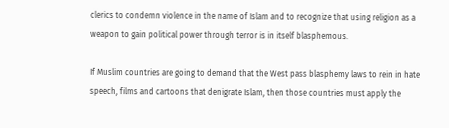clerics to condemn violence in the name of Islam and to recognize that using religion as a weapon to gain political power through terror is in itself blasphemous.

If Muslim countries are going to demand that the West pass blasphemy laws to rein in hate speech, films and cartoons that denigrate Islam, then those countries must apply the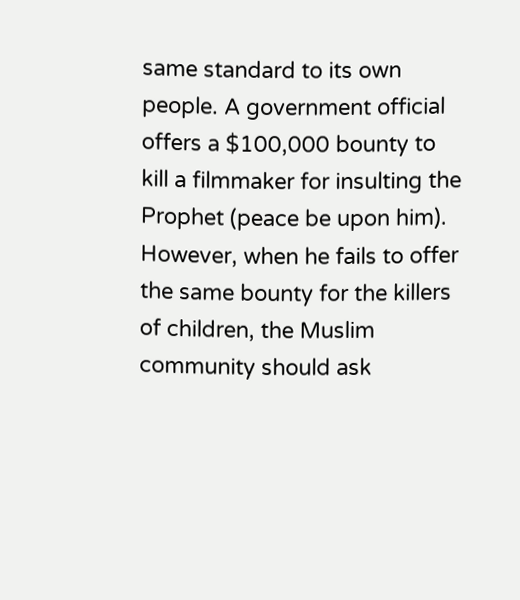same standard to its own people. A government official offers a $100,000 bounty to kill a filmmaker for insulting the Prophet (peace be upon him). However, when he fails to offer the same bounty for the killers of children, the Muslim community should ask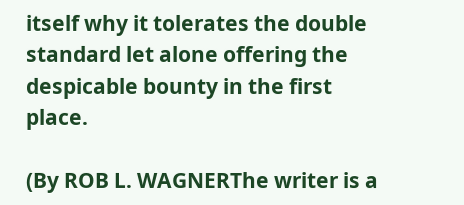itself why it tolerates the double standard let alone offering the despicable bounty in the first place.

(By ROB L. WAGNERThe writer is a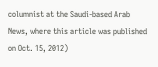columnist at the Saudi-based Arab News, where this article was published on Oct. 15, 2012)